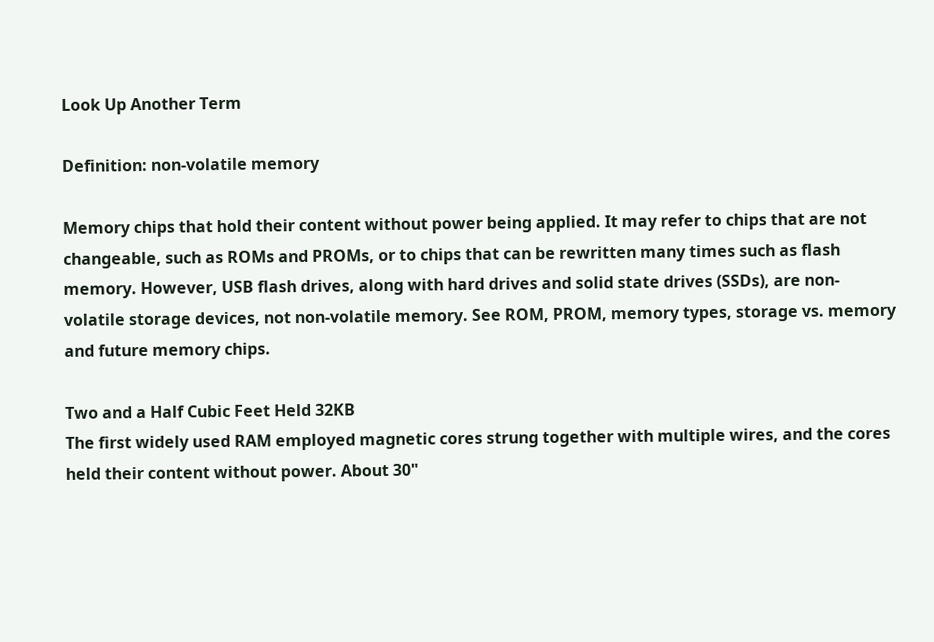Look Up Another Term

Definition: non-volatile memory

Memory chips that hold their content without power being applied. It may refer to chips that are not changeable, such as ROMs and PROMs, or to chips that can be rewritten many times such as flash memory. However, USB flash drives, along with hard drives and solid state drives (SSDs), are non-volatile storage devices, not non-volatile memory. See ROM, PROM, memory types, storage vs. memory and future memory chips.

Two and a Half Cubic Feet Held 32KB
The first widely used RAM employed magnetic cores strung together with multiple wires, and the cores held their content without power. About 30"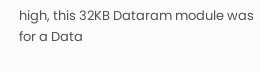high, this 32KB Dataram module was for a Data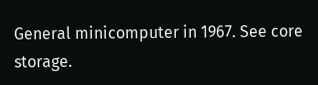General minicomputer in 1967. See core storage.